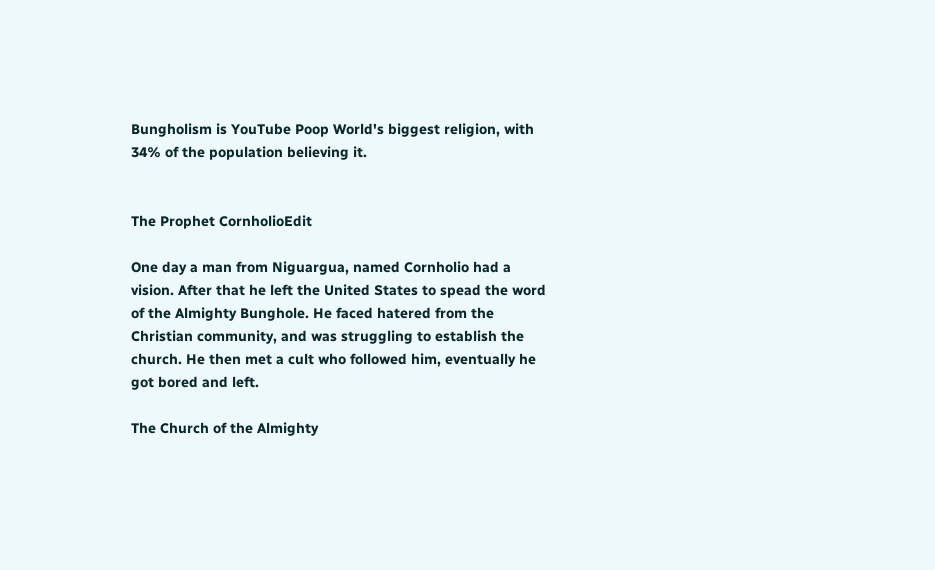Bungholism is YouTube Poop World's biggest religion, with 34% of the population believing it.


The Prophet CornholioEdit

One day a man from Niguargua, named Cornholio had a vision. After that he left the United States to spead the word of the Almighty Bunghole. He faced hatered from the Christian community, and was struggling to establish the church. He then met a cult who followed him, eventually he got bored and left.

The Church of the Almighty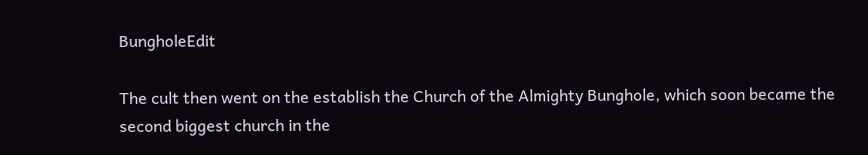BungholeEdit

The cult then went on the establish the Church of the Almighty Bunghole, which soon became the second biggest church in the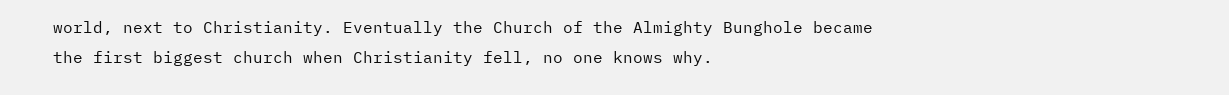world, next to Christianity. Eventually the Church of the Almighty Bunghole became the first biggest church when Christianity fell, no one knows why.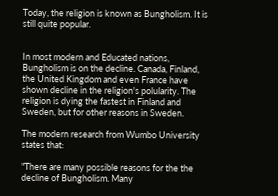Today, the religion is known as Bungholism. It is still quite popular.


In most modern and Educated nations, Bungholism is on the decline. Canada, Finland, the United Kingdom and even France have shown decline in the religion's polularity. The religion is dying the fastest in Finland and Sweden, but for other reasons in Sweden.

The modern research from Wumbo University states that:

"There are many possible reasons for the the decline of Bungholism. Many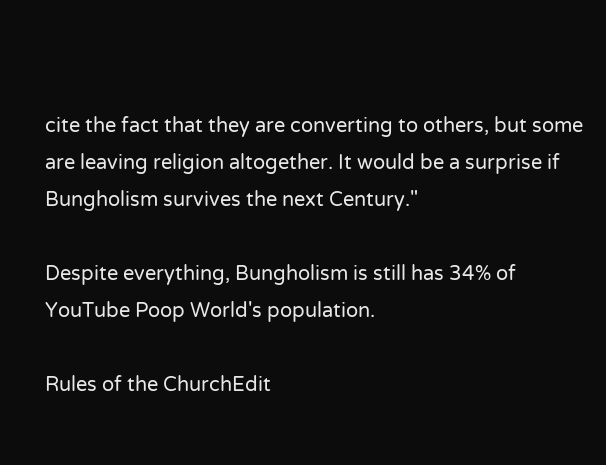cite the fact that they are converting to others, but some are leaving religion altogether. It would be a surprise if Bungholism survives the next Century."

Despite everything, Bungholism is still has 34% of YouTube Poop World's population.

Rules of the ChurchEdit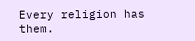Every religion has them.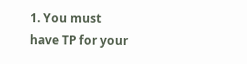1. You must have TP for your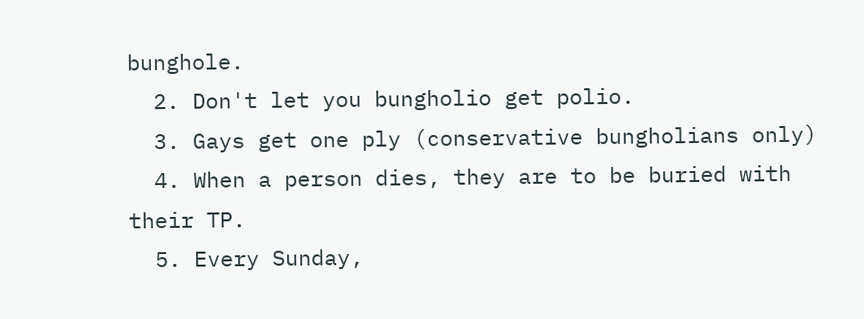bunghole.
  2. Don't let you bungholio get polio.
  3. Gays get one ply (conservative bungholians only)
  4. When a person dies, they are to be buried with their TP.
  5. Every Sunday,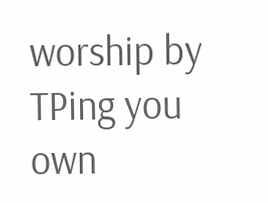worship by TPing you own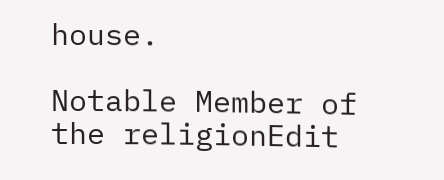house.

Notable Member of the religionEdit